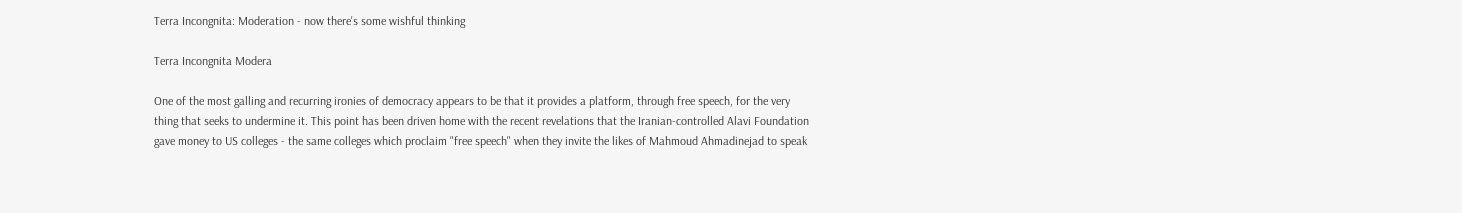Terra Incongnita: Moderation - now there's some wishful thinking

Terra Incongnita Modera

One of the most galling and recurring ironies of democracy appears to be that it provides a platform, through free speech, for the very thing that seeks to undermine it. This point has been driven home with the recent revelations that the Iranian-controlled Alavi Foundation gave money to US colleges - the same colleges which proclaim "free speech" when they invite the likes of Mahmoud Ahmadinejad to speak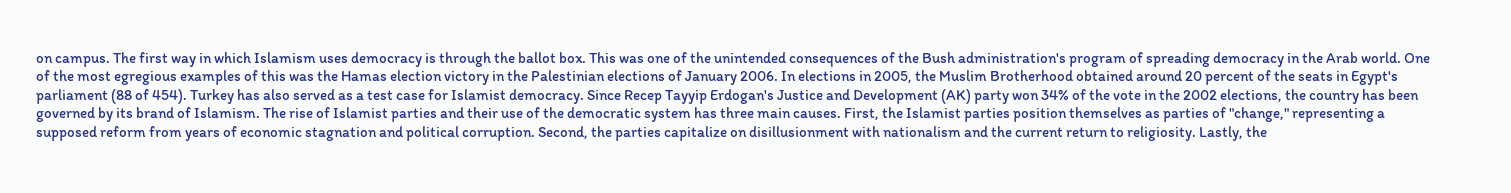on campus. The first way in which Islamism uses democracy is through the ballot box. This was one of the unintended consequences of the Bush administration's program of spreading democracy in the Arab world. One of the most egregious examples of this was the Hamas election victory in the Palestinian elections of January 2006. In elections in 2005, the Muslim Brotherhood obtained around 20 percent of the seats in Egypt's parliament (88 of 454). Turkey has also served as a test case for Islamist democracy. Since Recep Tayyip Erdogan's Justice and Development (AK) party won 34% of the vote in the 2002 elections, the country has been governed by its brand of Islamism. The rise of Islamist parties and their use of the democratic system has three main causes. First, the Islamist parties position themselves as parties of "change," representing a supposed reform from years of economic stagnation and political corruption. Second, the parties capitalize on disillusionment with nationalism and the current return to religiosity. Lastly, the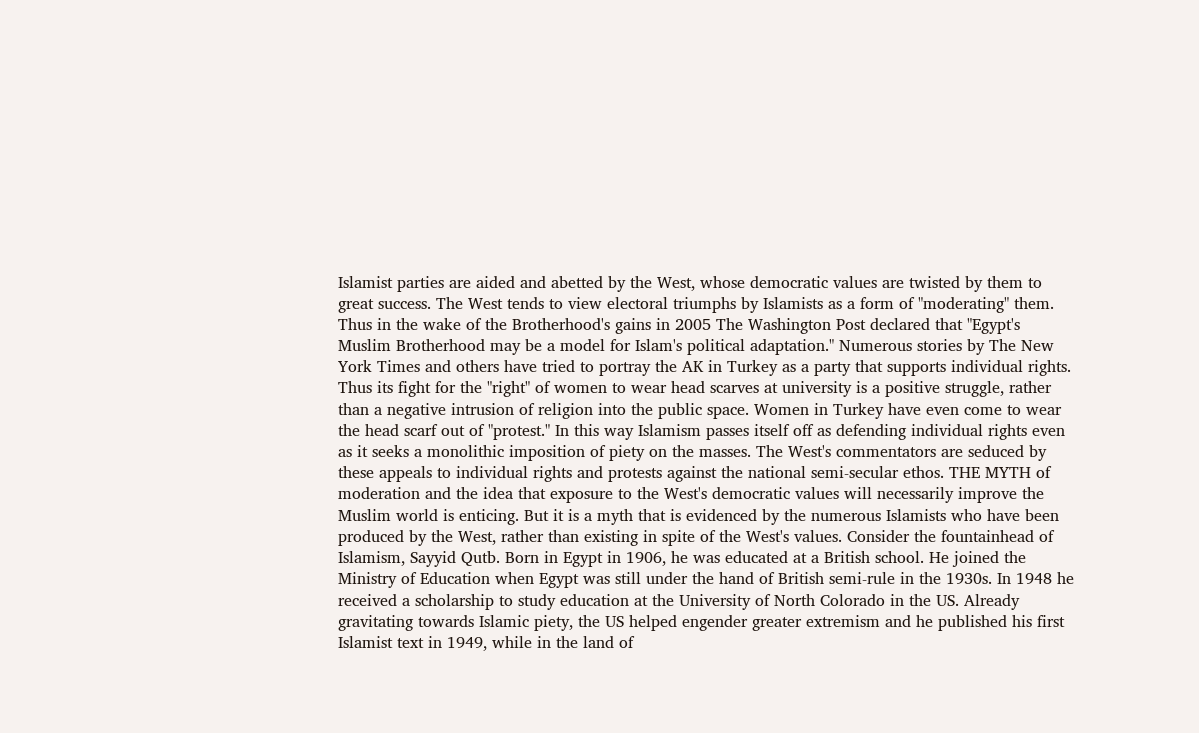Islamist parties are aided and abetted by the West, whose democratic values are twisted by them to great success. The West tends to view electoral triumphs by Islamists as a form of "moderating" them. Thus in the wake of the Brotherhood's gains in 2005 The Washington Post declared that "Egypt's Muslim Brotherhood may be a model for Islam's political adaptation." Numerous stories by The New York Times and others have tried to portray the AK in Turkey as a party that supports individual rights. Thus its fight for the "right" of women to wear head scarves at university is a positive struggle, rather than a negative intrusion of religion into the public space. Women in Turkey have even come to wear the head scarf out of "protest." In this way Islamism passes itself off as defending individual rights even as it seeks a monolithic imposition of piety on the masses. The West's commentators are seduced by these appeals to individual rights and protests against the national semi-secular ethos. THE MYTH of moderation and the idea that exposure to the West's democratic values will necessarily improve the Muslim world is enticing. But it is a myth that is evidenced by the numerous Islamists who have been produced by the West, rather than existing in spite of the West's values. Consider the fountainhead of Islamism, Sayyid Qutb. Born in Egypt in 1906, he was educated at a British school. He joined the Ministry of Education when Egypt was still under the hand of British semi-rule in the 1930s. In 1948 he received a scholarship to study education at the University of North Colorado in the US. Already gravitating towards Islamic piety, the US helped engender greater extremism and he published his first Islamist text in 1949, while in the land of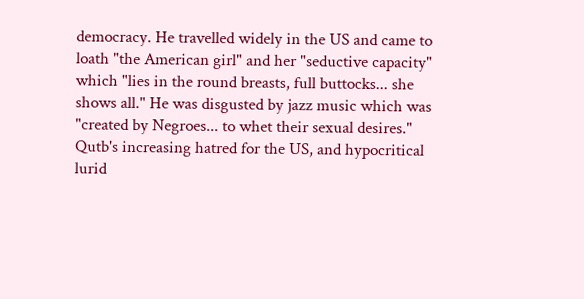democracy. He travelled widely in the US and came to loath "the American girl" and her "seductive capacity" which "lies in the round breasts, full buttocks... she shows all." He was disgusted by jazz music which was "created by Negroes... to whet their sexual desires." Qutb's increasing hatred for the US, and hypocritical lurid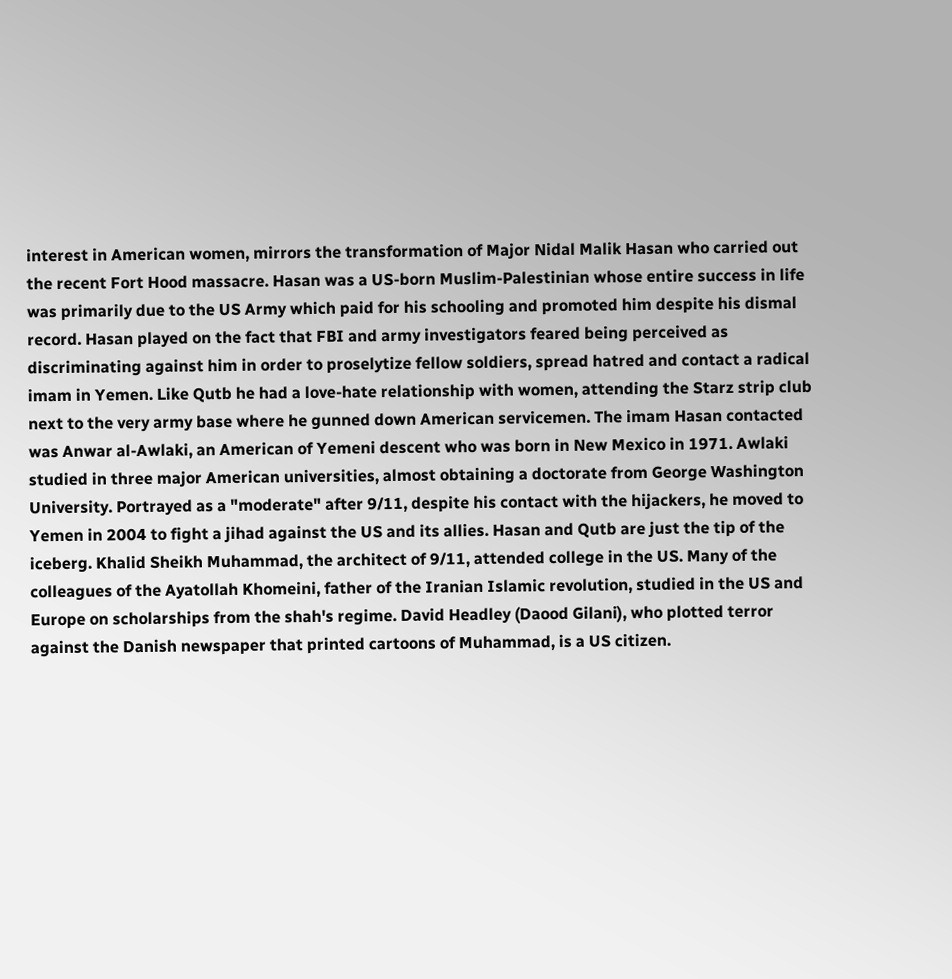interest in American women, mirrors the transformation of Major Nidal Malik Hasan who carried out the recent Fort Hood massacre. Hasan was a US-born Muslim-Palestinian whose entire success in life was primarily due to the US Army which paid for his schooling and promoted him despite his dismal record. Hasan played on the fact that FBI and army investigators feared being perceived as discriminating against him in order to proselytize fellow soldiers, spread hatred and contact a radical imam in Yemen. Like Qutb he had a love-hate relationship with women, attending the Starz strip club next to the very army base where he gunned down American servicemen. The imam Hasan contacted was Anwar al-Awlaki, an American of Yemeni descent who was born in New Mexico in 1971. Awlaki studied in three major American universities, almost obtaining a doctorate from George Washington University. Portrayed as a "moderate" after 9/11, despite his contact with the hijackers, he moved to Yemen in 2004 to fight a jihad against the US and its allies. Hasan and Qutb are just the tip of the iceberg. Khalid Sheikh Muhammad, the architect of 9/11, attended college in the US. Many of the colleagues of the Ayatollah Khomeini, father of the Iranian Islamic revolution, studied in the US and Europe on scholarships from the shah's regime. David Headley (Daood Gilani), who plotted terror against the Danish newspaper that printed cartoons of Muhammad, is a US citizen.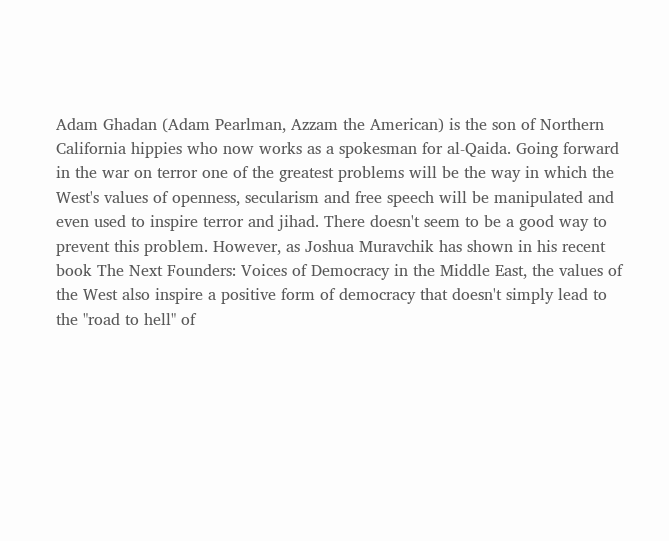Adam Ghadan (Adam Pearlman, Azzam the American) is the son of Northern California hippies who now works as a spokesman for al-Qaida. Going forward in the war on terror one of the greatest problems will be the way in which the West's values of openness, secularism and free speech will be manipulated and even used to inspire terror and jihad. There doesn't seem to be a good way to prevent this problem. However, as Joshua Muravchik has shown in his recent book The Next Founders: Voices of Democracy in the Middle East, the values of the West also inspire a positive form of democracy that doesn't simply lead to the "road to hell" of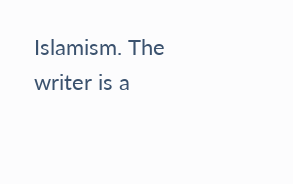Islamism. The writer is a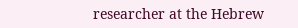researcher at the Hebrew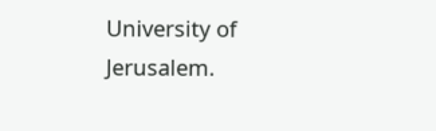University of Jerusalem.